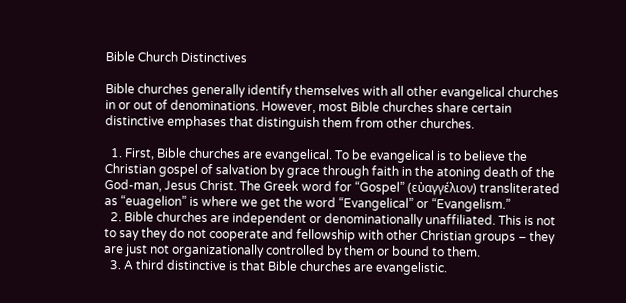Bible Church Distinctives

Bible churches generally identify themselves with all other evangelical churches in or out of denominations. However, most Bible churches share certain distinctive emphases that distinguish them from other churches.

  1. First, Bible churches are evangelical. To be evangelical is to believe the Christian gospel of salvation by grace through faith in the atoning death of the God-man, Jesus Christ. The Greek word for “Gospel” (εὐαγγέλιον) transliterated as “euagelion” is where we get the word “Evangelical” or “Evangelism.”
  2. Bible churches are independent or denominationally unaffiliated. This is not to say they do not cooperate and fellowship with other Christian groups – they are just not organizationally controlled by them or bound to them.
  3. A third distinctive is that Bible churches are evangelistic.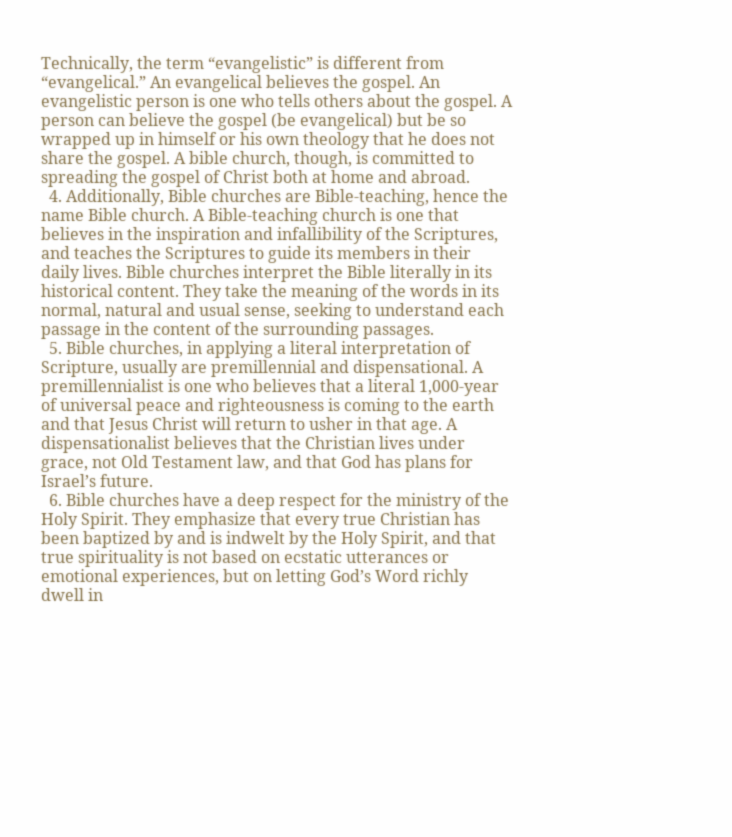Technically, the term “evangelistic” is different from “evangelical.” An evangelical believes the gospel. An evangelistic person is one who tells others about the gospel. A person can believe the gospel (be evangelical) but be so wrapped up in himself or his own theology that he does not share the gospel. A bible church, though, is committed to spreading the gospel of Christ both at home and abroad.
  4. Additionally, Bible churches are Bible-teaching, hence the name Bible church. A Bible-teaching church is one that believes in the inspiration and infallibility of the Scriptures, and teaches the Scriptures to guide its members in their daily lives. Bible churches interpret the Bible literally in its historical content. They take the meaning of the words in its normal, natural and usual sense, seeking to understand each passage in the content of the surrounding passages.
  5. Bible churches, in applying a literal interpretation of Scripture, usually are premillennial and dispensational. A premillennialist is one who believes that a literal 1,000-year of universal peace and righteousness is coming to the earth and that Jesus Christ will return to usher in that age. A dispensationalist believes that the Christian lives under grace, not Old Testament law, and that God has plans for Israel’s future.
  6. Bible churches have a deep respect for the ministry of the Holy Spirit. They emphasize that every true Christian has been baptized by and is indwelt by the Holy Spirit, and that true spirituality is not based on ecstatic utterances or emotional experiences, but on letting God’s Word richly dwell in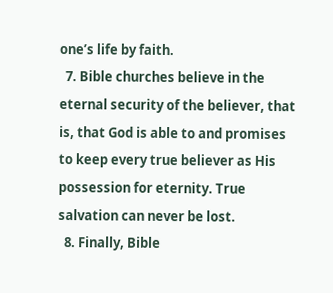one’s life by faith.
  7. Bible churches believe in the eternal security of the believer, that is, that God is able to and promises to keep every true believer as His possession for eternity. True salvation can never be lost.
  8. Finally, Bible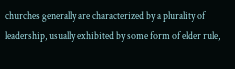churches generally are characterized by a plurality of leadership, usually exhibited by some form of elder rule,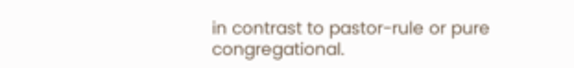in contrast to pastor-rule or pure congregational.